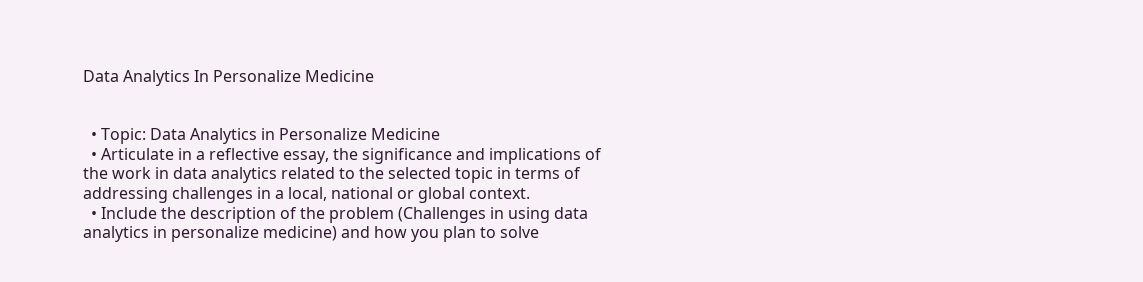Data Analytics In Personalize Medicine


  • Topic: Data Analytics in Personalize Medicine
  • Articulate in a reflective essay, the significance and implications of the work in data analytics related to the selected topic in terms of addressing challenges in a local, national or global context.
  • Include the description of the problem (Challenges in using data analytics in personalize medicine) and how you plan to solve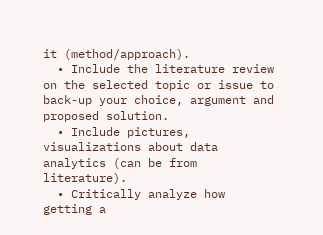it (method/approach).
  • Include the literature review on the selected topic or issue to back-up your choice, argument and proposed solution.
  • Include pictures, visualizations about data analytics (can be from literature).
  • Critically analyze how getting a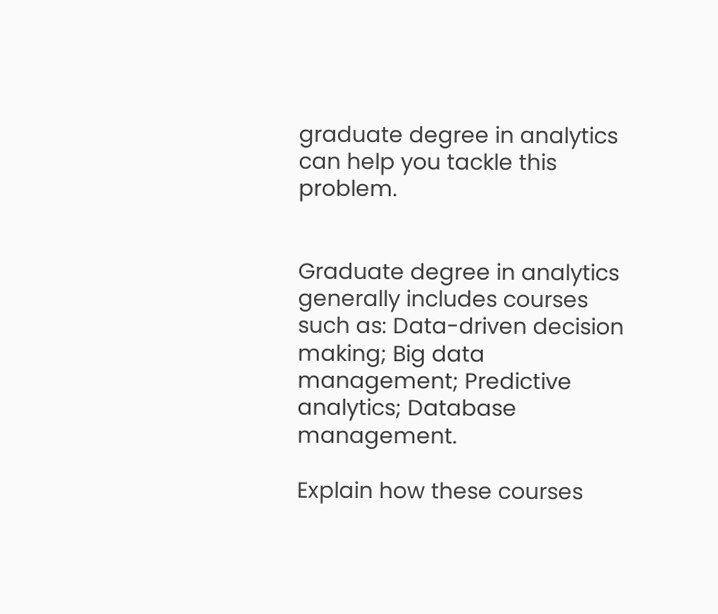graduate degree in analytics can help you tackle this problem.


Graduate degree in analytics generally includes courses such as: Data-driven decision making; Big data management; Predictive analytics; Database management.

Explain how these courses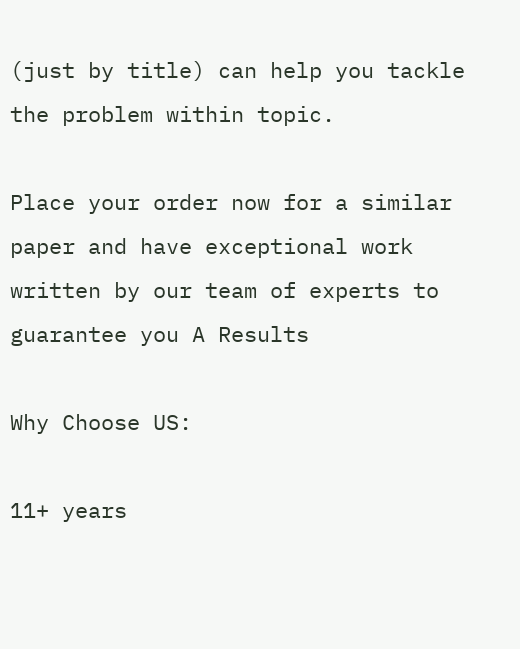(just by title) can help you tackle the problem within topic.

Place your order now for a similar paper and have exceptional work written by our team of experts to guarantee you A Results

Why Choose US:

11+ years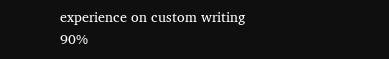experience on custom writing
90%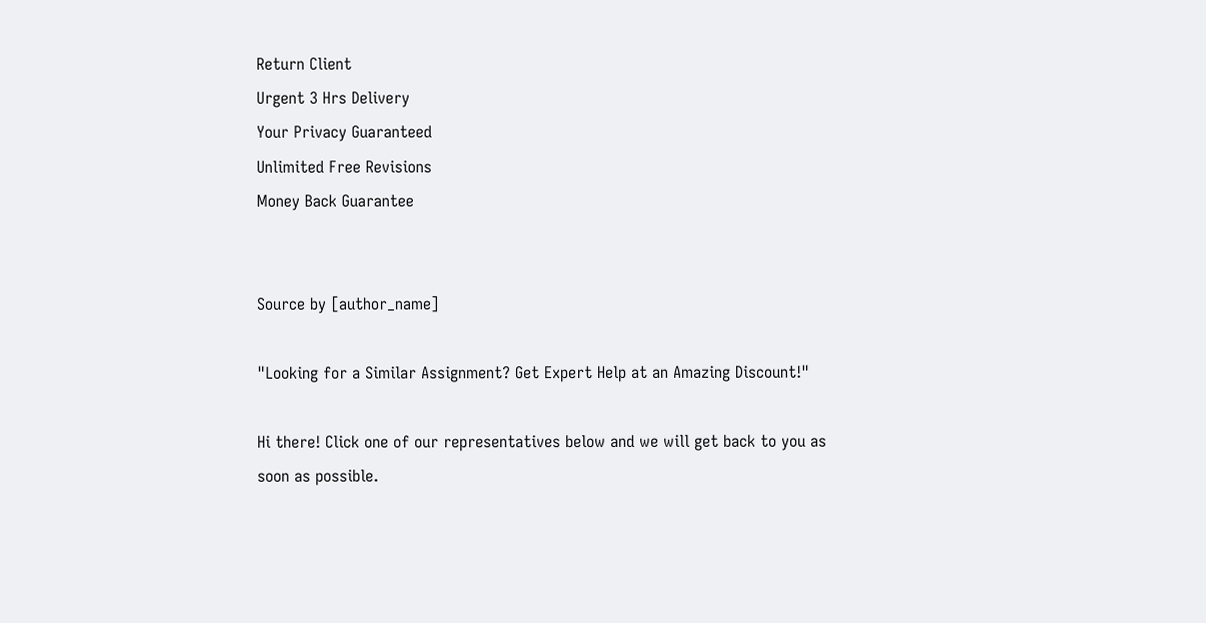Return Client
Urgent 3 Hrs Delivery
Your Privacy Guaranteed
Unlimited Free Revisions
Money Back Guarantee


Source by [author_name]

"Looking for a Similar Assignment? Get Expert Help at an Amazing Discount!"

Hi there! Click one of our representatives below and we will get back to you as soon as possible.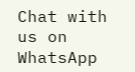Chat with us on WhatsApp